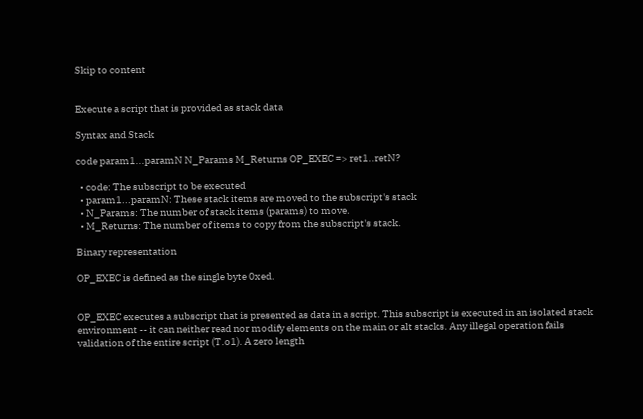Skip to content


Execute a script that is provided as stack data

Syntax and Stack

code param1...paramN N_Params M_Returns OP_EXEC => ret1..retN?

  • code: The subscript to be executed
  • param1...paramN: These stack items are moved to the subscript's stack
  • N_Params: The number of stack items (params) to move.
  • M_Returns: The number of items to copy from the subscript's stack.

Binary representation

OP_EXEC is defined as the single byte 0xed.


OP_EXEC executes a subscript that is presented as data in a script. This subscript is executed in an isolated stack environment -- it can neither read nor modify elements on the main or alt stacks. Any illegal operation fails validation of the entire script (T.o1). A zero length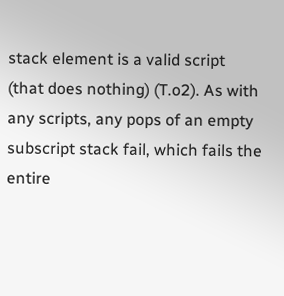stack element is a valid script (that does nothing) (T.o2). As with any scripts, any pops of an empty subscript stack fail, which fails the entire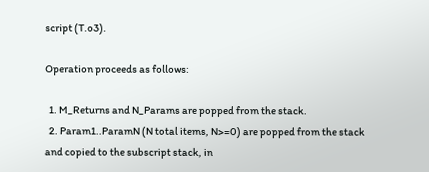script (T.o3).

Operation proceeds as follows:

  1. M_Returns and N_Params are popped from the stack.
  2. Param1..ParamN (N total items, N>=0) are popped from the stack and copied to the subscript stack, in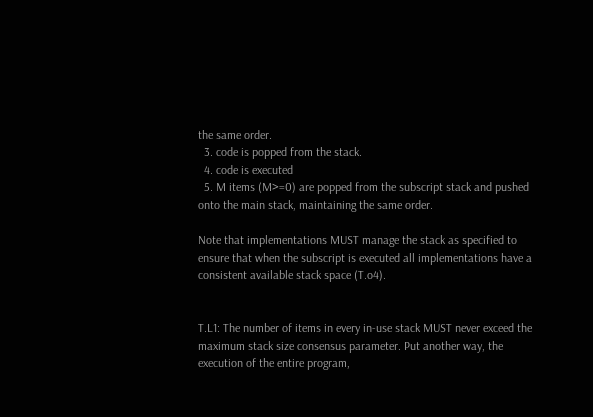the same order.
  3. code is popped from the stack.
  4. code is executed
  5. M items (M>=0) are popped from the subscript stack and pushed onto the main stack, maintaining the same order.

Note that implementations MUST manage the stack as specified to ensure that when the subscript is executed all implementations have a consistent available stack space (T.o4).


T.L1: The number of items in every in-use stack MUST never exceed the maximum stack size consensus parameter. Put another way, the execution of the entire program,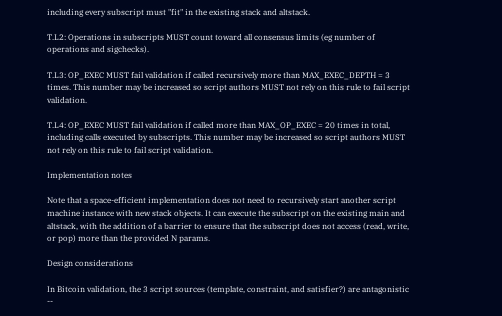including every subscript must "fit" in the existing stack and altstack.

T.L2: Operations in subscripts MUST count toward all consensus limits (eg number of operations and sigchecks).

T.L3: OP_EXEC MUST fail validation if called recursively more than MAX_EXEC_DEPTH = 3 times. This number may be increased so script authors MUST not rely on this rule to fail script validation.

T.L4: OP_EXEC MUST fail validation if called more than MAX_OP_EXEC = 20 times in total, including calls executed by subscripts. This number may be increased so script authors MUST not rely on this rule to fail script validation.

Implementation notes

Note that a space-efficient implementation does not need to recursively start another script machine instance with new stack objects. It can execute the subscript on the existing main and altstack, with the addition of a barrier to ensure that the subscript does not access (read, write, or pop) more than the provided N params.

Design considerations

In Bitcoin validation, the 3 script sources (template, constraint, and satisfier?) are antagonistic --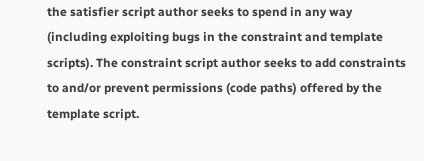the satisfier script author seeks to spend in any way (including exploiting bugs in the constraint and template scripts). The constraint script author seeks to add constraints to and/or prevent permissions (code paths) offered by the template script.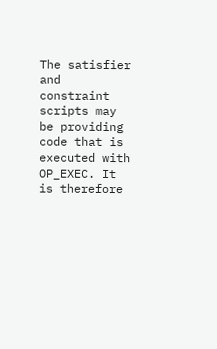The satisfier and constraint scripts may be providing code that is executed with OP_EXEC. It is therefore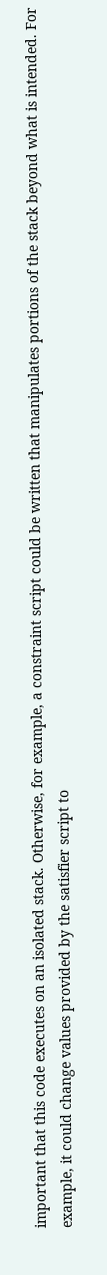important that this code executes on an isolated stack. Otherwise, for example, a constraint script could be written that manipulates portions of the stack beyond what is intended. For example, it could change values provided by the satisfier script to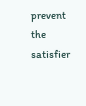prevent the satisfier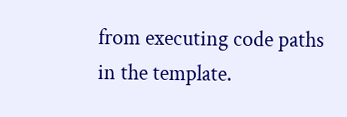from executing code paths in the template.